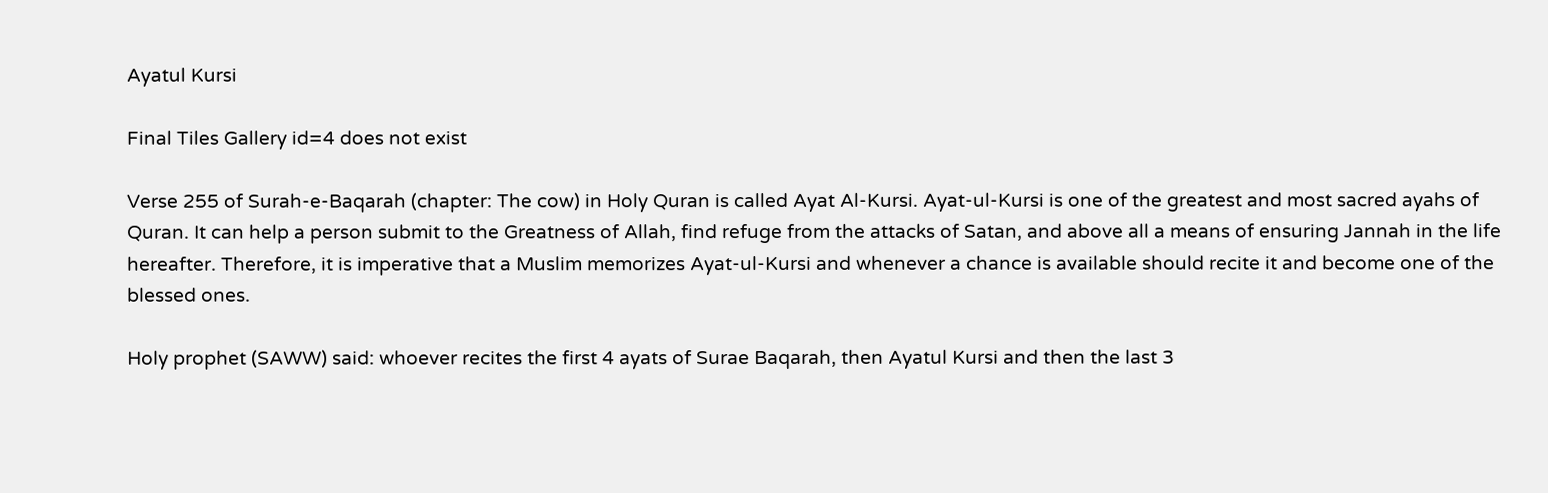Ayatul Kursi

Final Tiles Gallery id=4 does not exist

Verse 255 of Surah-e-Baqarah (chapter: The cow) in Holy Quran is called Ayat Al-Kursi. Ayat-ul-Kursi is one of the greatest and most sacred ayahs of Quran. It can help a person submit to the Greatness of Allah, find refuge from the attacks of Satan, and above all a means of ensuring Jannah in the life hereafter. Therefore, it is imperative that a Muslim memorizes Ayat-ul-Kursi and whenever a chance is available should recite it and become one of the blessed ones.

Holy prophet (SAWW) said: whoever recites the first 4 ayats of Surae Baqarah, then Ayatul Kursi and then the last 3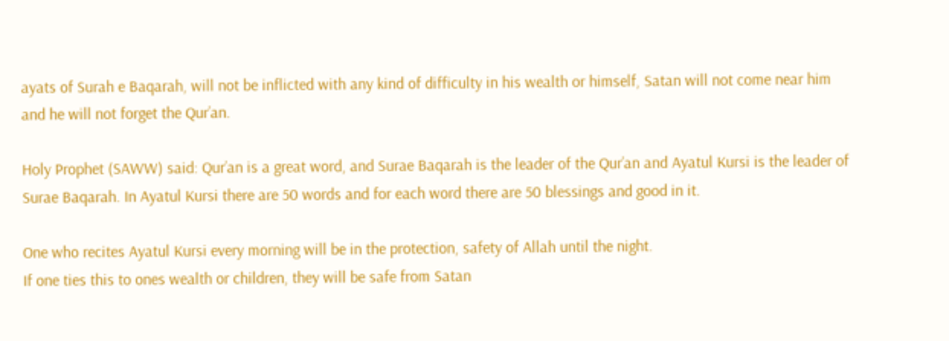ayats of Surah e Baqarah, will not be inflicted with any kind of difficulty in his wealth or himself, Satan will not come near him and he will not forget the Qur’an.

Holy Prophet (SAWW) said: Qur’an is a great word, and Surae Baqarah is the leader of the Qur’an and Ayatul Kursi is the leader of Surae Baqarah. In Ayatul Kursi there are 50 words and for each word there are 50 blessings and good in it.

One who recites Ayatul Kursi every morning will be in the protection, safety of Allah until the night.
If one ties this to ones wealth or children, they will be safe from Satan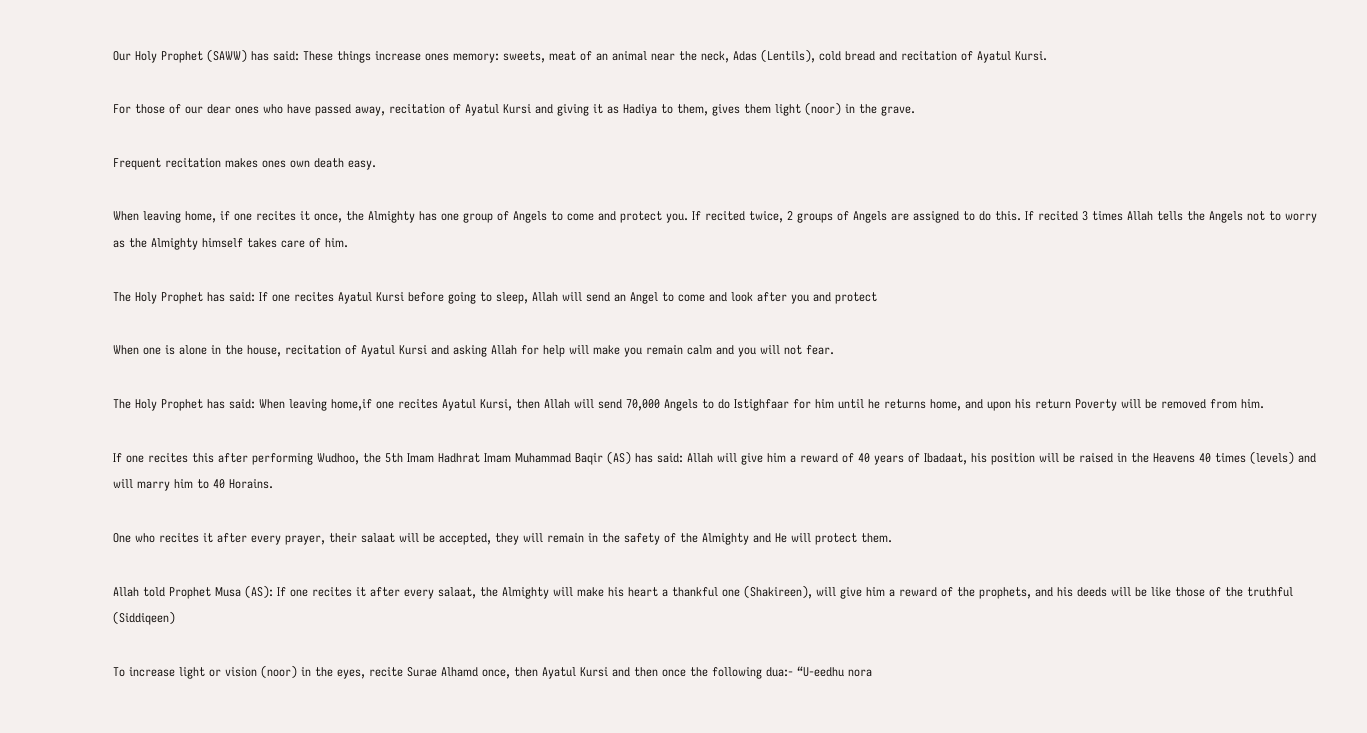Our Holy Prophet (SAWW) has said: These things increase ones memory: sweets, meat of an animal near the neck, Adas (Lentils), cold bread and recitation of Ayatul Kursi.

For those of our dear ones who have passed away, recitation of Ayatul Kursi and giving it as Hadiya to them, gives them light (noor) in the grave.

Frequent recitation makes ones own death easy.

When leaving home, if one recites it once, the Almighty has one group of Angels to come and protect you. If recited twice, 2 groups of Angels are assigned to do this. If recited 3 times Allah tells the Angels not to worry as the Almighty himself takes care of him.

The Holy Prophet has said: If one recites Ayatul Kursi before going to sleep, Allah will send an Angel to come and look after you and protect

When one is alone in the house, recitation of Ayatul Kursi and asking Allah for help will make you remain calm and you will not fear.

The Holy Prophet has said: When leaving home,if one recites Ayatul Kursi, then Allah will send 70,000 Angels to do Istighfaar for him until he returns home, and upon his return Poverty will be removed from him.

If one recites this after performing Wudhoo, the 5th Imam Hadhrat Imam Muhammad Baqir (AS) has said: Allah will give him a reward of 40 years of Ibadaat, his position will be raised in the Heavens 40 times (levels) and will marry him to 40 Horains.

One who recites it after every prayer, their salaat will be accepted, they will remain in the safety of the Almighty and He will protect them.

Allah told Prophet Musa (AS): If one recites it after every salaat, the Almighty will make his heart a thankful one (Shakireen), will give him a reward of the prophets, and his deeds will be like those of the truthful (Siddiqeen)

To increase light or vision (noor) in the eyes, recite Surae Alhamd once, then Ayatul Kursi and then once the following dua:- “U-eedhu nora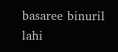basaree binuril lahi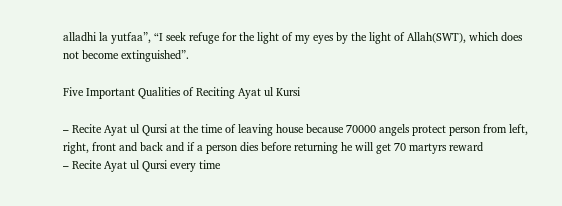alladhi la yutfaa”, “I seek refuge for the light of my eyes by the light of Allah(SWT), which does not become extinguished”.

Five Important Qualities of Reciting Ayat ul Kursi

– Recite Ayat ul Qursi at the time of leaving house because 70000 angels protect person from left, right, front and back and if a person dies before returning he will get 70 martyrs reward
– Recite Ayat ul Qursi every time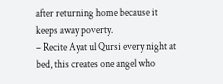after returning home because it keeps away poverty.
– Recite Ayat ul Qursi every night at bed, this creates one angel who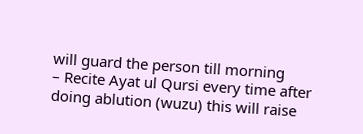will guard the person till morning
– Recite Ayat ul Qursi every time after doing ablution (wuzu) this will raise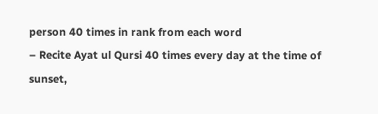person 40 times in rank from each word
– Recite Ayat ul Qursi 40 times every day at the time of sunset,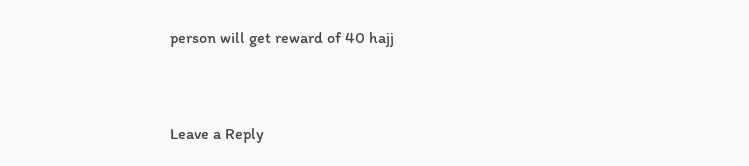person will get reward of 40 hajj


Leave a Reply